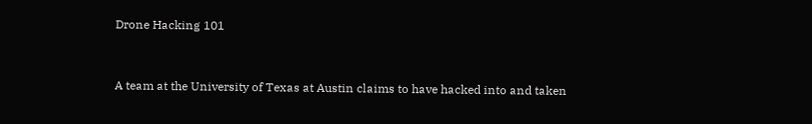Drone Hacking 101


A team at the University of Texas at Austin claims to have hacked into and taken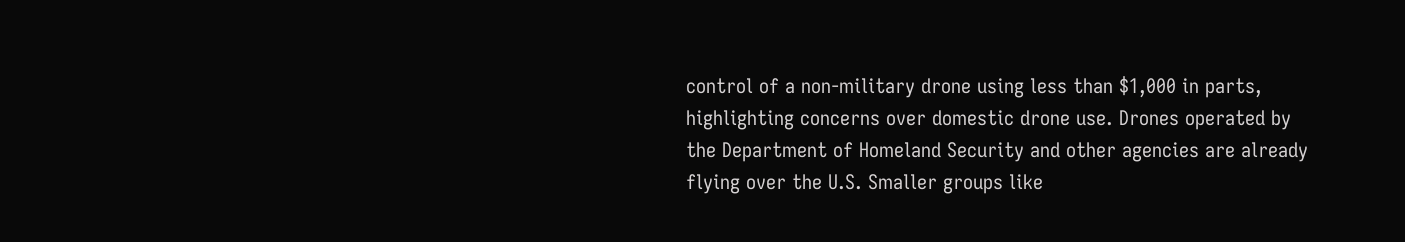control of a non-military drone using less than $1,000 in parts, highlighting concerns over domestic drone use. Drones operated by the Department of Homeland Security and other agencies are already flying over the U.S. Smaller groups like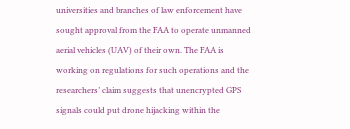universities and branches of law enforcement have sought approval from the FAA to operate unmanned aerial vehicles (UAV) of their own. The FAA is working on regulations for such operations and the researchers’ claim suggests that unencrypted GPS signals could put drone hijacking within the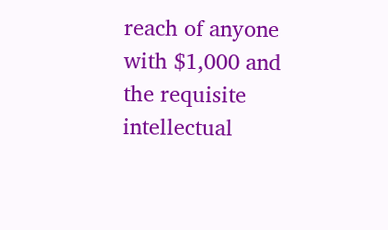reach of anyone with $1,000 and the requisite intellectual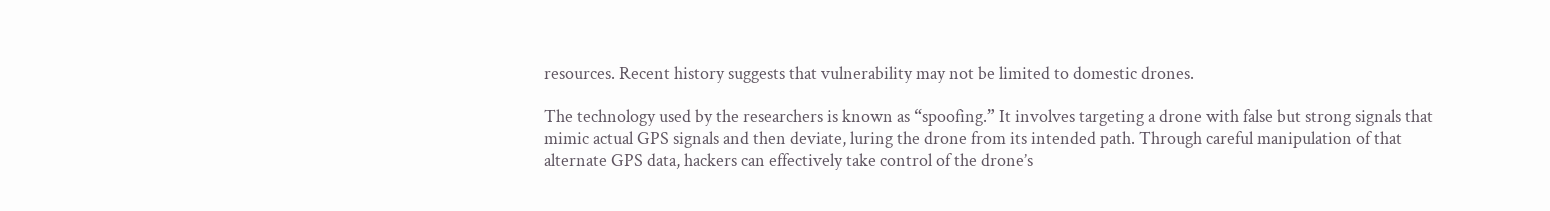resources. Recent history suggests that vulnerability may not be limited to domestic drones.

The technology used by the researchers is known as “spoofing.” It involves targeting a drone with false but strong signals that mimic actual GPS signals and then deviate, luring the drone from its intended path. Through careful manipulation of that alternate GPS data, hackers can effectively take control of the drone’s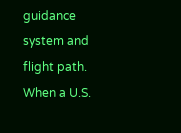guidance system and flight path. When a U.S.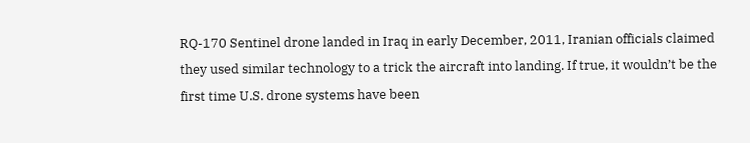RQ-170 Sentinel drone landed in Iraq in early December, 2011, Iranian officials claimed they used similar technology to a trick the aircraft into landing. If true, it wouldn’t be the first time U.S. drone systems have been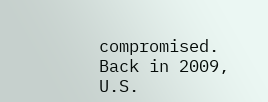compromised. Back in 2009, U.S.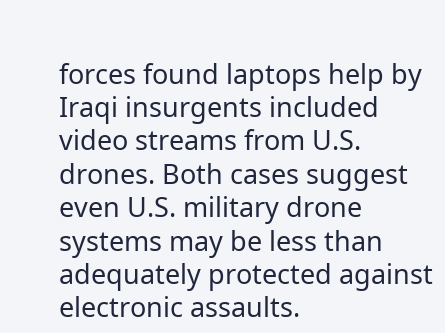forces found laptops help by Iraqi insurgents included video streams from U.S. drones. Both cases suggest even U.S. military drone systems may be less than adequately protected against electronic assaults.